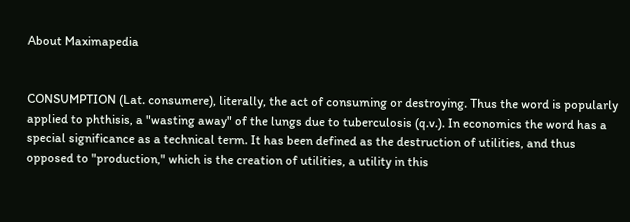About Maximapedia


CONSUMPTION (Lat. consumere), literally, the act of consuming or destroying. Thus the word is popularly applied to phthisis, a "wasting away" of the lungs due to tuberculosis (q.v.). In economics the word has a special significance as a technical term. It has been defined as the destruction of utilities, and thus opposed to "production," which is the creation of utilities, a utility in this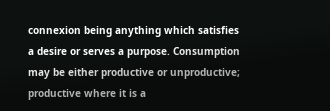connexion being anything which satisfies a desire or serves a purpose. Consumption may be either productive or unproductive; productive where it is a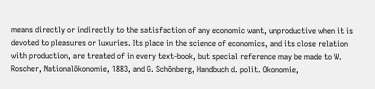means directly or indirectly to the satisfaction of any economic want, unproductive when it is devoted to pleasures or luxuries. Its place in the science of economics, and its close relation with production, are treated of in every text-book, but special reference may be made to W. Roscher, Nationalökonomie, 1883, and G. Schönberg, Handbuch d. polit. Okonomie,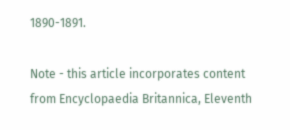1890-1891.

Note - this article incorporates content from Encyclopaedia Britannica, Eleventh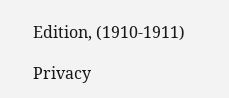Edition, (1910-1911)

Privacy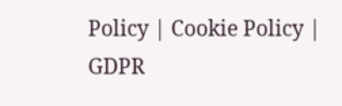Policy | Cookie Policy | GDPR